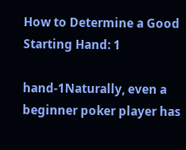How to Determine a Good Starting Hand: 1

hand-1Naturally, even a beginner poker player has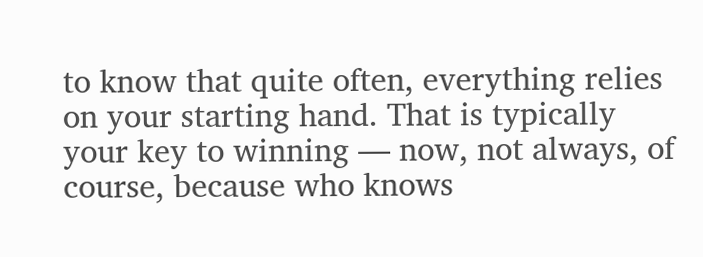to know that quite often, everything relies on your starting hand. That is typically your key to winning — now, not always, of course, because who knows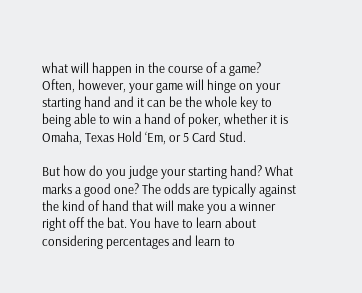what will happen in the course of a game? Often, however, your game will hinge on your starting hand and it can be the whole key to being able to win a hand of poker, whether it is Omaha, Texas Hold ‘Em, or 5 Card Stud.

But how do you judge your starting hand? What marks a good one? The odds are typically against the kind of hand that will make you a winner right off the bat. You have to learn about considering percentages and learn to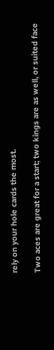rely on your hole cards the most.

Two aces are great for a start; two kings are as well, or suited face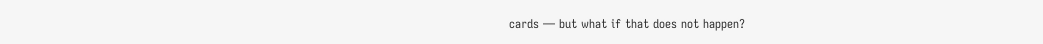cards — but what if that does not happen?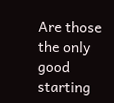Are those the only good starting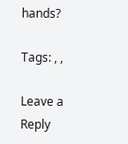hands?

Tags: , ,

Leave a Reply